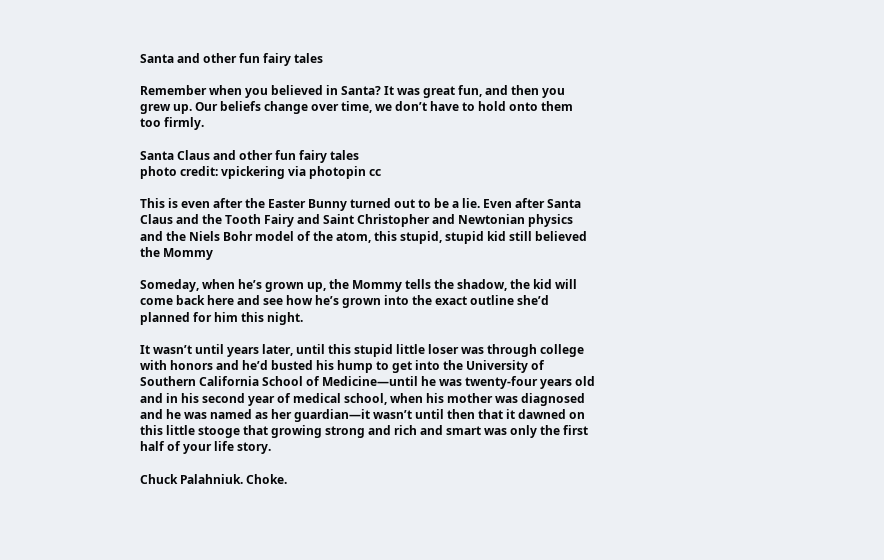Santa and other fun fairy tales

Remember when you believed in Santa? It was great fun, and then you grew up. Our beliefs change over time, we don’t have to hold onto them too firmly.

Santa Claus and other fun fairy tales
photo credit: vpickering via photopin cc

This is even after the Easter Bunny turned out to be a lie. Even after Santa Claus and the Tooth Fairy and Saint Christopher and Newtonian physics and the Niels Bohr model of the atom, this stupid, stupid kid still believed the Mommy

Someday, when he’s grown up, the Mommy tells the shadow, the kid will come back here and see how he’s grown into the exact outline she’d planned for him this night.

It wasn’t until years later, until this stupid little loser was through college with honors and he’d busted his hump to get into the University of Southern California School of Medicine—until he was twenty-four years old and in his second year of medical school, when his mother was diagnosed and he was named as her guardian—it wasn’t until then that it dawned on this little stooge that growing strong and rich and smart was only the first half of your life story.

Chuck Palahniuk. Choke.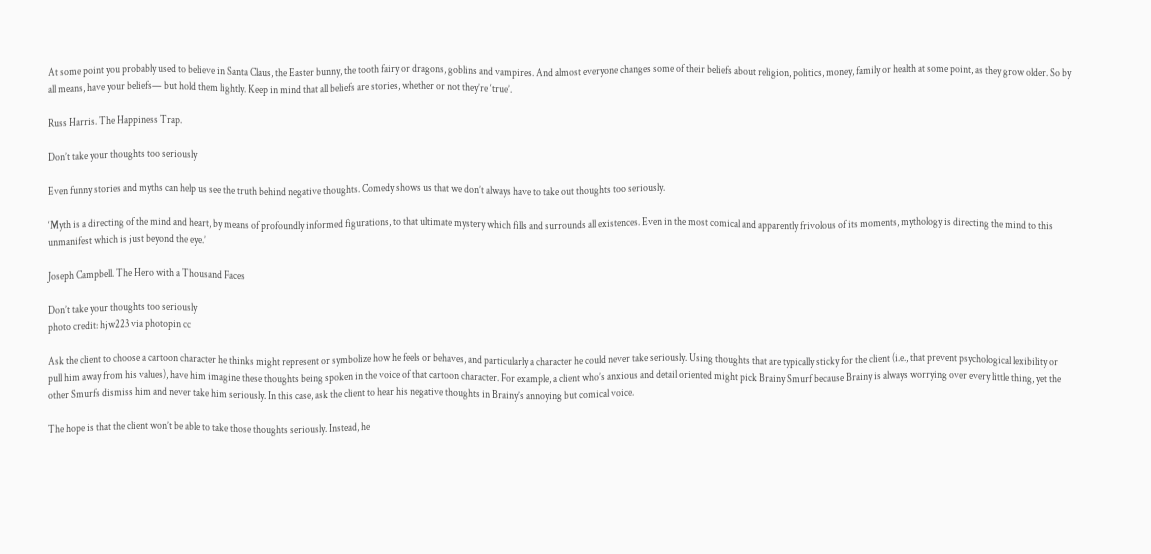At some point you probably used to believe in Santa Claus, the Easter bunny, the tooth fairy or dragons, goblins and vampires. And almost everyone changes some of their beliefs about religion, politics, money, family or health at some point, as they grow older. So by all means, have your beliefs— but hold them lightly. Keep in mind that all beliefs are stories, whether or not they’re ‘true’.

Russ Harris. The Happiness Trap.

Don’t take your thoughts too seriously

Even funny stories and myths can help us see the truth behind negative thoughts. Comedy shows us that we don’t always have to take out thoughts too seriously.

‘Myth is a directing of the mind and heart, by means of profoundly informed figurations, to that ultimate mystery which fills and surrounds all existences. Even in the most comical and apparently frivolous of its moments, mythology is directing the mind to this unmanifest which is just beyond the eye.’

Joseph Campbell. The Hero with a Thousand Faces

Don’t take your thoughts too seriously
photo credit: hjw223 via photopin cc

Ask the client to choose a cartoon character he thinks might represent or symbolize how he feels or behaves, and particularly a character he could never take seriously. Using thoughts that are typically sticky for the client (i.e., that prevent psychological lexibility or pull him away from his values), have him imagine these thoughts being spoken in the voice of that cartoon character. For example, a client who’s anxious and detail oriented might pick Brainy Smurf because Brainy is always worrying over every little thing, yet the other Smurfs dismiss him and never take him seriously. In this case, ask the client to hear his negative thoughts in Brainy’s annoying but comical voice.

The hope is that the client won’t be able to take those thoughts seriously. Instead, he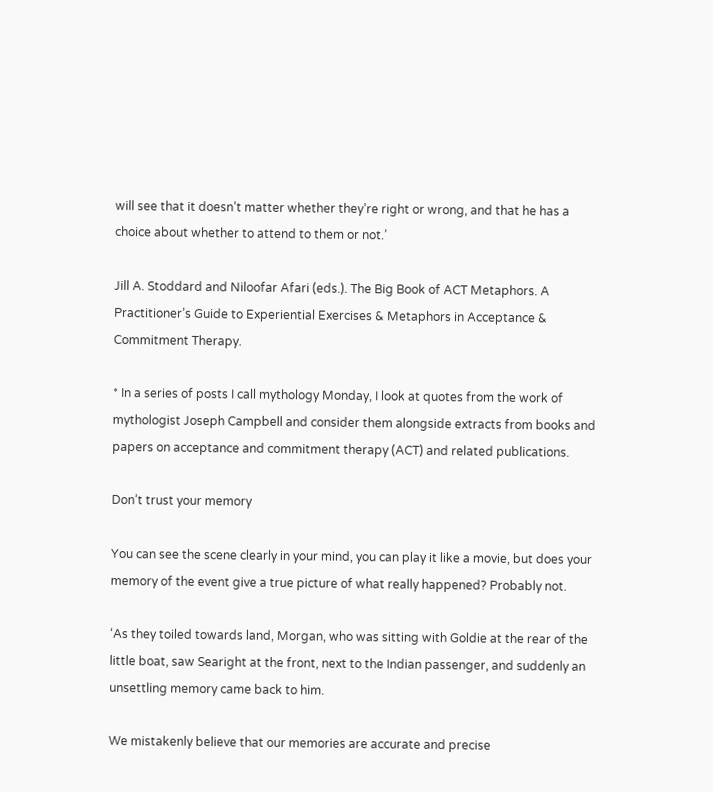will see that it doesn’t matter whether they’re right or wrong, and that he has a choice about whether to attend to them or not.’

Jill A. Stoddard and Niloofar Afari (eds.). The Big Book of ACT Metaphors. A Practitioner’s Guide to Experiential Exercises & Metaphors in Acceptance & Commitment Therapy.

* In a series of posts I call mythology Monday, I look at quotes from the work of mythologist Joseph Campbell and consider them alongside extracts from books and papers on acceptance and commitment therapy (ACT) and related publications.

Don’t trust your memory

You can see the scene clearly in your mind, you can play it like a movie, but does your memory of the event give a true picture of what really happened? Probably not.

‘As they toiled towards land, Morgan, who was sitting with Goldie at the rear of the little boat, saw Searight at the front, next to the Indian passenger, and suddenly an unsettling memory came back to him.

We mistakenly believe that our memories are accurate and precise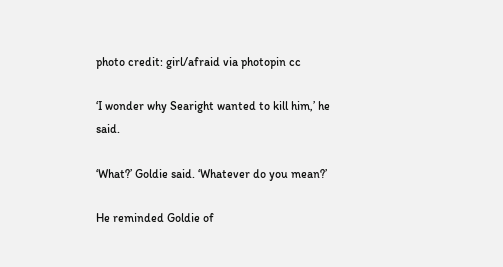photo credit: girl/afraid via photopin cc

‘I wonder why Searight wanted to kill him,’ he said.

‘What?’ Goldie said. ‘Whatever do you mean?’

He reminded Goldie of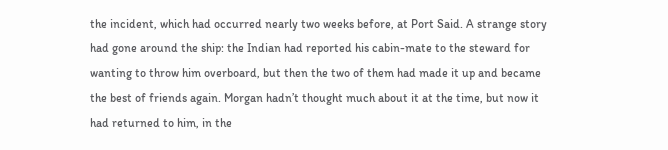the incident, which had occurred nearly two weeks before, at Port Said. A strange story had gone around the ship: the Indian had reported his cabin-mate to the steward for wanting to throw him overboard, but then the two of them had made it up and became the best of friends again. Morgan hadn’t thought much about it at the time, but now it had returned to him, in the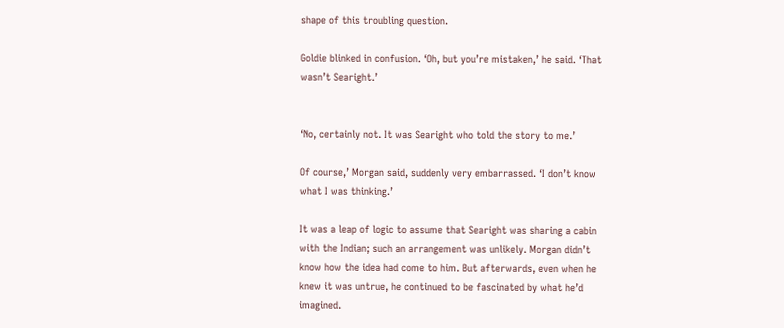shape of this troubling question.

Goldie blinked in confusion. ‘Oh, but you’re mistaken,’ he said. ‘That wasn’t Searight.’


‘No, certainly not. It was Searight who told the story to me.’

Of course,’ Morgan said, suddenly very embarrassed. ‘I don’t know what I was thinking.’

It was a leap of logic to assume that Searight was sharing a cabin with the Indian; such an arrangement was unlikely. Morgan didn’t know how the idea had come to him. But afterwards, even when he knew it was untrue, he continued to be fascinated by what he’d imagined.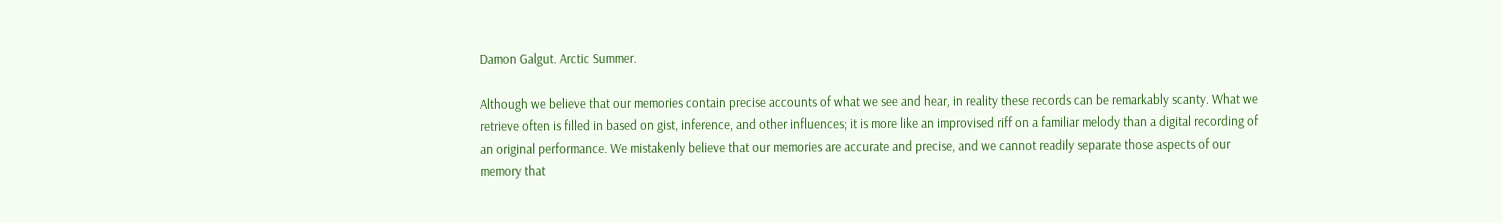Damon Galgut. Arctic Summer.

Although we believe that our memories contain precise accounts of what we see and hear, in reality these records can be remarkably scanty. What we retrieve often is filled in based on gist, inference, and other influences; it is more like an improvised riff on a familiar melody than a digital recording of an original performance. We mistakenly believe that our memories are accurate and precise, and we cannot readily separate those aspects of our memory that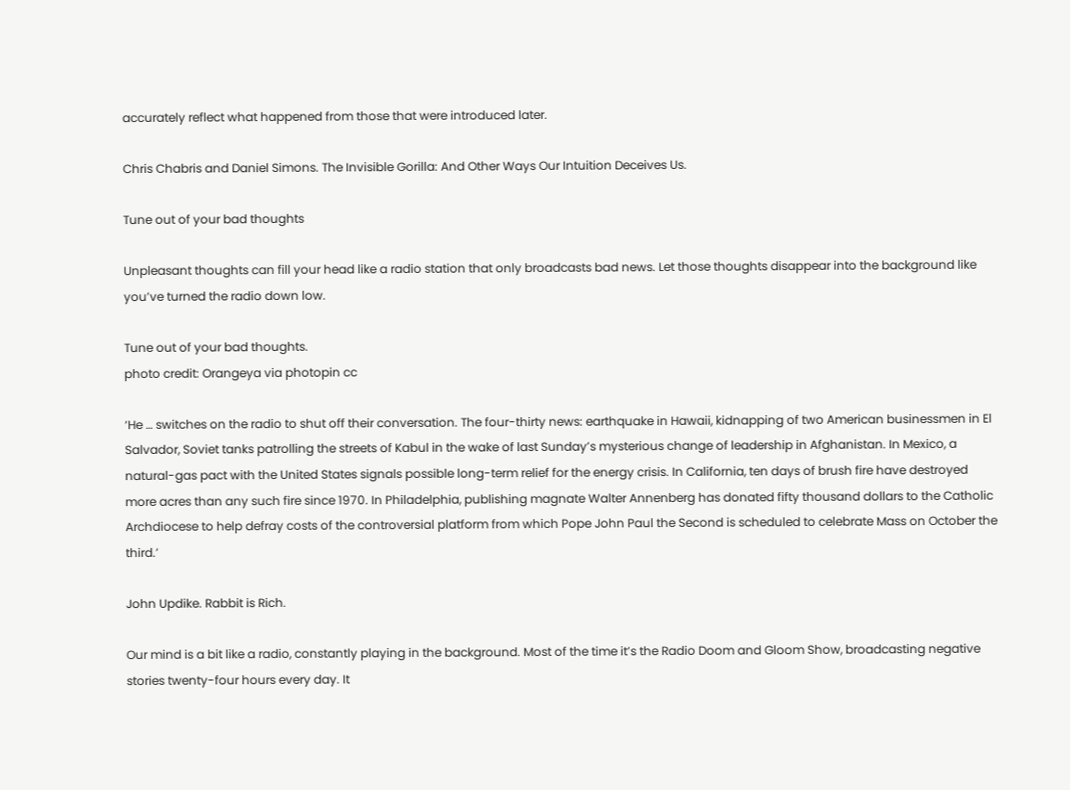accurately reflect what happened from those that were introduced later.

Chris Chabris and Daniel Simons. The Invisible Gorilla: And Other Ways Our Intuition Deceives Us.

Tune out of your bad thoughts

Unpleasant thoughts can fill your head like a radio station that only broadcasts bad news. Let those thoughts disappear into the background like you’ve turned the radio down low.

Tune out of your bad thoughts.
photo credit: Orangeya via photopin cc

‘He … switches on the radio to shut off their conversation. The four-thirty news: earthquake in Hawaii, kidnapping of two American businessmen in El Salvador, Soviet tanks patrolling the streets of Kabul in the wake of last Sunday’s mysterious change of leadership in Afghanistan. In Mexico, a natural-gas pact with the United States signals possible long-term relief for the energy crisis. In California, ten days of brush fire have destroyed more acres than any such fire since 1970. In Philadelphia, publishing magnate Walter Annenberg has donated fifty thousand dollars to the Catholic Archdiocese to help defray costs of the controversial platform from which Pope John Paul the Second is scheduled to celebrate Mass on October the third.’

John Updike. Rabbit is Rich.

Our mind is a bit like a radio, constantly playing in the background. Most of the time it’s the Radio Doom and Gloom Show, broadcasting negative stories twenty-four hours every day. It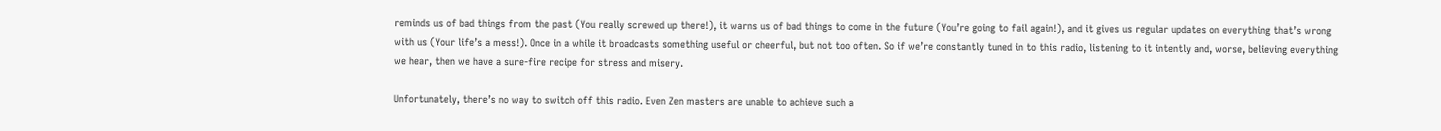reminds us of bad things from the past (You really screwed up there!), it warns us of bad things to come in the future (You’re going to fail again!), and it gives us regular updates on everything that’s wrong with us (Your life’s a mess!). Once in a while it broadcasts something useful or cheerful, but not too often. So if we’re constantly tuned in to this radio, listening to it intently and, worse, believing everything we hear, then we have a sure-fire recipe for stress and misery.

Unfortunately, there’s no way to switch off this radio. Even Zen masters are unable to achieve such a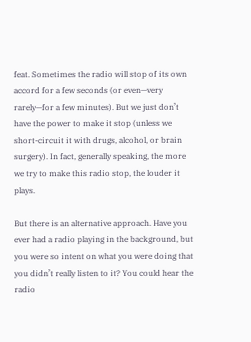feat. Sometimes the radio will stop of its own accord for a few seconds (or even—very rarely—for a few minutes). But we just don’t have the power to make it stop (unless we short-circuit it with drugs, alcohol, or brain surgery). In fact, generally speaking, the more we try to make this radio stop, the louder it plays.

But there is an alternative approach. Have you ever had a radio playing in the background, but you were so intent on what you were doing that you didn’t really listen to it? You could hear the radio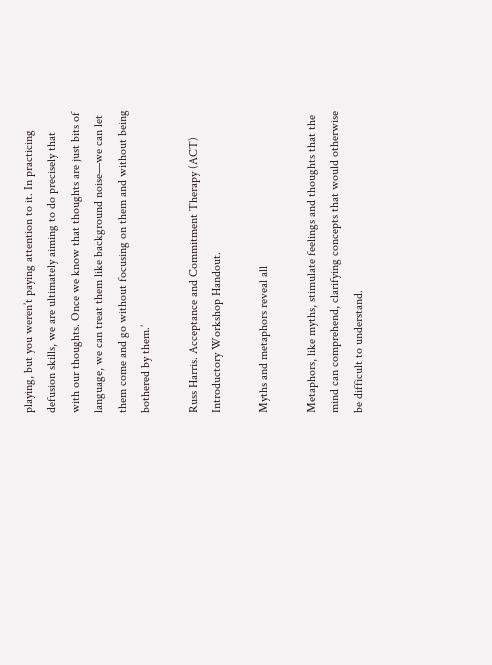playing, but you weren’t paying attention to it. In practicing defusion skills, we are ultimately aiming to do precisely that with our thoughts. Once we know that thoughts are just bits of language, we can treat them like background noise—we can let them come and go without focusing on them and without being bothered by them.’

Russ Harris. Acceptance and Commitment Therapy (ACT) Introductory Workshop Handout.

Myths and metaphors reveal all

Metaphors, like myths, stimulate feelings and thoughts that the mind can comprehend, clarifying concepts that would otherwise be difficult to understand.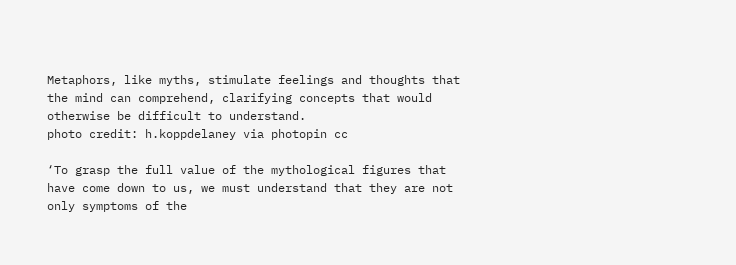Metaphors, like myths, stimulate feelings and thoughts that the mind can comprehend, clarifying concepts that would otherwise be difficult to understand.
photo credit: h.koppdelaney via photopin cc

‘To grasp the full value of the mythological figures that have come down to us, we must understand that they are not only symptoms of the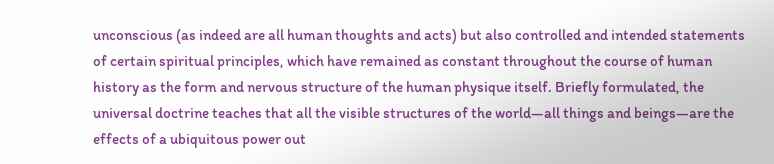unconscious (as indeed are all human thoughts and acts) but also controlled and intended statements of certain spiritual principles, which have remained as constant throughout the course of human history as the form and nervous structure of the human physique itself. Briefly formulated, the universal doctrine teaches that all the visible structures of the world—all things and beings—are the effects of a ubiquitous power out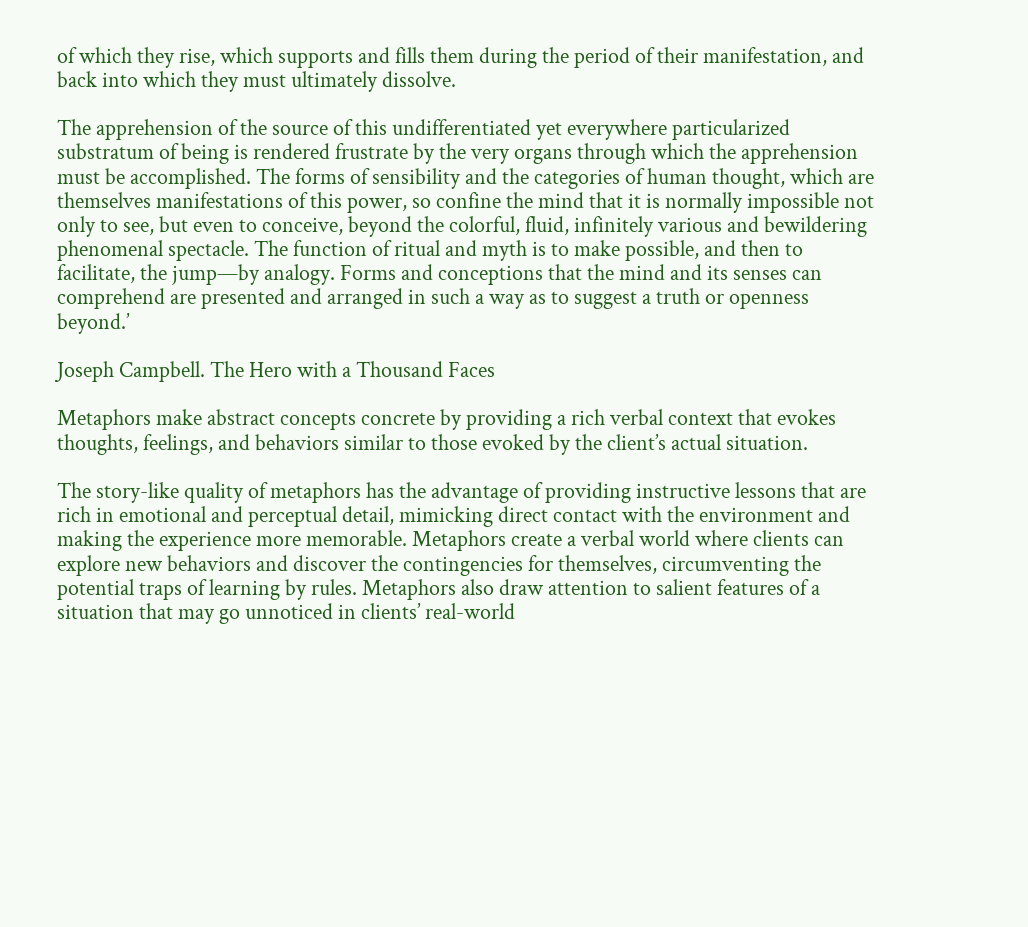of which they rise, which supports and fills them during the period of their manifestation, and back into which they must ultimately dissolve.

The apprehension of the source of this undifferentiated yet everywhere particularized substratum of being is rendered frustrate by the very organs through which the apprehension must be accomplished. The forms of sensibility and the categories of human thought, which are themselves manifestations of this power, so confine the mind that it is normally impossible not only to see, but even to conceive, beyond the colorful, fluid, infinitely various and bewildering phenomenal spectacle. The function of ritual and myth is to make possible, and then to facilitate, the jump—by analogy. Forms and conceptions that the mind and its senses can comprehend are presented and arranged in such a way as to suggest a truth or openness beyond.’

Joseph Campbell. The Hero with a Thousand Faces

Metaphors make abstract concepts concrete by providing a rich verbal context that evokes thoughts, feelings, and behaviors similar to those evoked by the client’s actual situation.

The story-like quality of metaphors has the advantage of providing instructive lessons that are rich in emotional and perceptual detail, mimicking direct contact with the environment and making the experience more memorable. Metaphors create a verbal world where clients can explore new behaviors and discover the contingencies for themselves, circumventing the potential traps of learning by rules. Metaphors also draw attention to salient features of a situation that may go unnoticed in clients’ real-world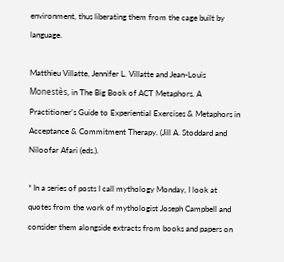environment, thus liberating them from the cage built by language.

Matthieu Villatte, Jennifer L. Villatte and Jean-Louis Monestès, in The Big Book of ACT Metaphors. A Practitioner’s Guide to Experiential Exercises & Metaphors in Acceptance & Commitment Therapy. (Jill A. Stoddard and Niloofar Afari (eds.).

* In a series of posts I call mythology Monday, I look at quotes from the work of mythologist Joseph Campbell and consider them alongside extracts from books and papers on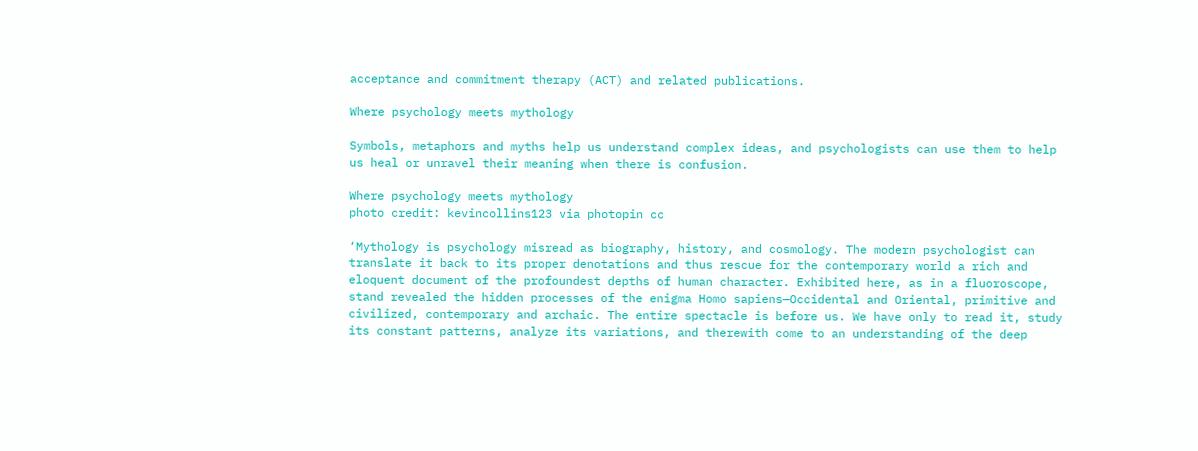acceptance and commitment therapy (ACT) and related publications.

Where psychology meets mythology

Symbols, metaphors and myths help us understand complex ideas, and psychologists can use them to help us heal or unravel their meaning when there is confusion.

Where psychology meets mythology
photo credit: kevincollins123 via photopin cc

‘Mythology is psychology misread as biography, history, and cosmology. The modern psychologist can translate it back to its proper denotations and thus rescue for the contemporary world a rich and eloquent document of the profoundest depths of human character. Exhibited here, as in a fluoroscope, stand revealed the hidden processes of the enigma Homo sapiens—Occidental and Oriental, primitive and civilized, contemporary and archaic. The entire spectacle is before us. We have only to read it, study its constant patterns, analyze its variations, and therewith come to an understanding of the deep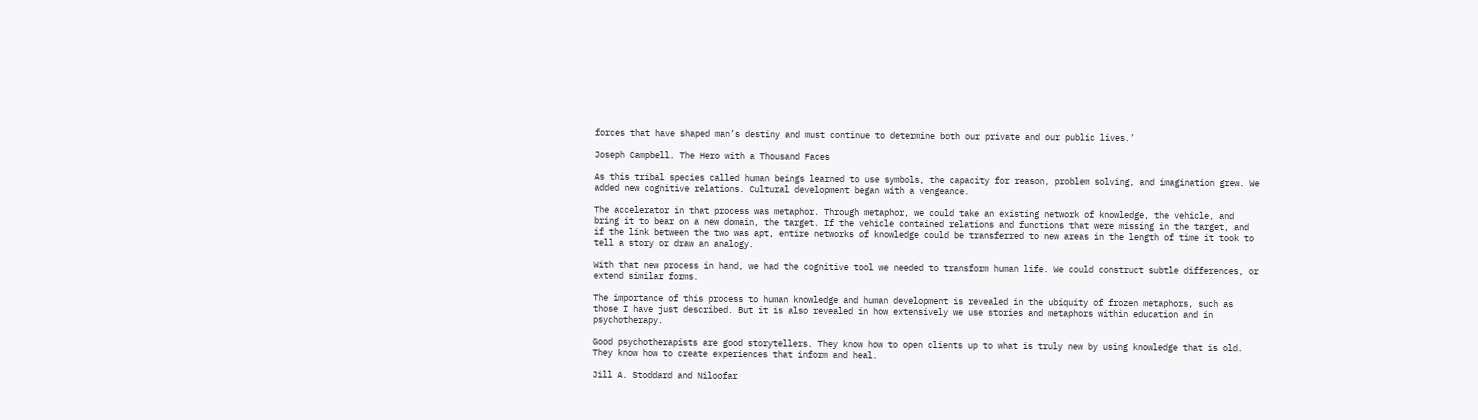forces that have shaped man’s destiny and must continue to determine both our private and our public lives.’

Joseph Campbell. The Hero with a Thousand Faces

As this tribal species called human beings learned to use symbols, the capacity for reason, problem solving, and imagination grew. We added new cognitive relations. Cultural development began with a vengeance.

The accelerator in that process was metaphor. Through metaphor, we could take an existing network of knowledge, the vehicle, and bring it to bear on a new domain, the target. If the vehicle contained relations and functions that were missing in the target, and if the link between the two was apt, entire networks of knowledge could be transferred to new areas in the length of time it took to tell a story or draw an analogy.

With that new process in hand, we had the cognitive tool we needed to transform human life. We could construct subtle differences, or extend similar forms.

The importance of this process to human knowledge and human development is revealed in the ubiquity of frozen metaphors, such as those I have just described. But it is also revealed in how extensively we use stories and metaphors within education and in psychotherapy.

Good psychotherapists are good storytellers. They know how to open clients up to what is truly new by using knowledge that is old. They know how to create experiences that inform and heal.

Jill A. Stoddard and Niloofar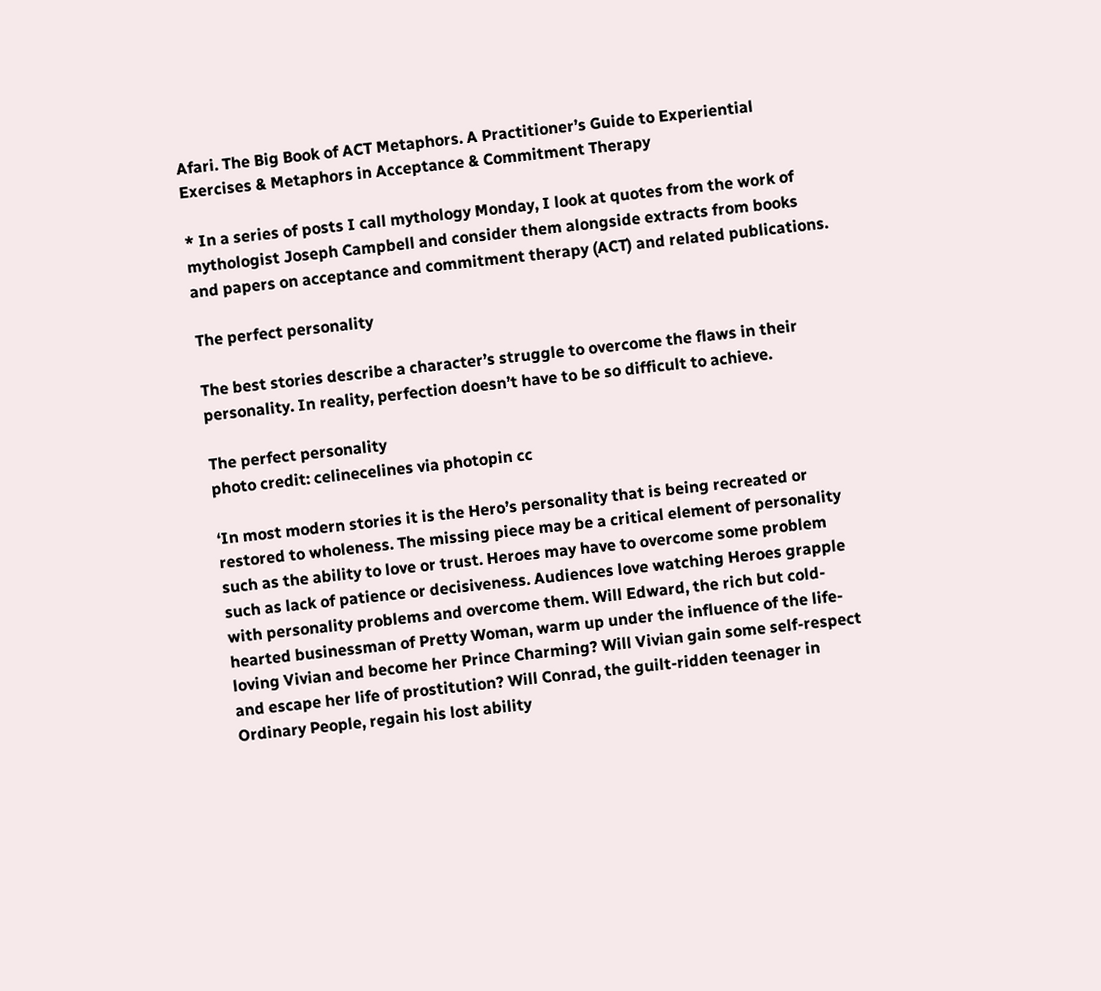Afari. The Big Book of ACT Metaphors. A Practitioner’s Guide to Experiential Exercises & Metaphors in Acceptance & Commitment Therapy

* In a series of posts I call mythology Monday, I look at quotes from the work of mythologist Joseph Campbell and consider them alongside extracts from books and papers on acceptance and commitment therapy (ACT) and related publications.

The perfect personality

The best stories describe a character’s struggle to overcome the flaws in their personality. In reality, perfection doesn’t have to be so difficult to achieve.

The perfect personality
photo credit: celinecelines via photopin cc

‘In most modern stories it is the Hero’s personality that is being recreated or restored to wholeness. The missing piece may be a critical element of personality such as the ability to love or trust. Heroes may have to overcome some problem such as lack of patience or decisiveness. Audiences love watching Heroes grapple with personality problems and overcome them. Will Edward, the rich but cold-hearted businessman of Pretty Woman, warm up under the influence of the life-loving Vivian and become her Prince Charming? Will Vivian gain some self-respect and escape her life of prostitution? Will Conrad, the guilt-ridden teenager in Ordinary People, regain his lost ability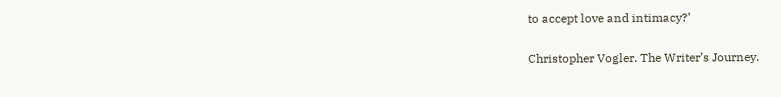to accept love and intimacy?’

Christopher Vogler. The Writer’s Journey.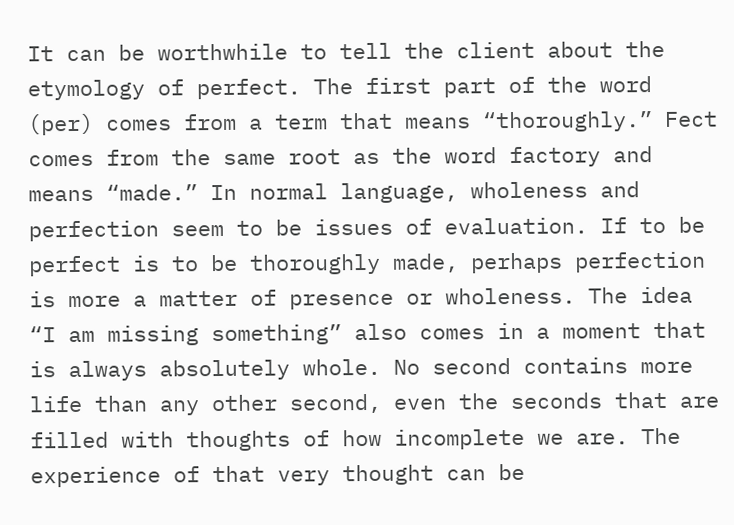It can be worthwhile to tell the client about the etymology of perfect. The first part of the word (per) comes from a term that means “thoroughly.” Fect comes from the same root as the word factory and means “made.” In normal language, wholeness and perfection seem to be issues of evaluation. If to be perfect is to be thoroughly made, perhaps perfection is more a matter of presence or wholeness. The idea “I am missing something” also comes in a moment that is always absolutely whole. No second contains more life than any other second, even the seconds that are filled with thoughts of how incomplete we are. The experience of that very thought can be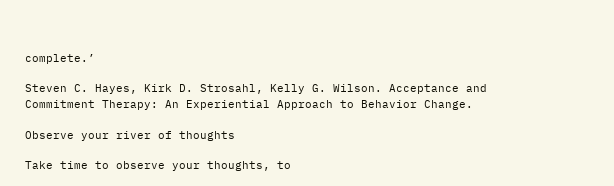complete.’

Steven C. Hayes, Kirk D. Strosahl, Kelly G. Wilson. Acceptance and Commitment Therapy: An Experiential Approach to Behavior Change.

Observe your river of thoughts

Take time to observe your thoughts, to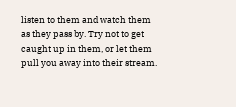listen to them and watch them as they pass by. Try not to get caught up in them, or let them pull you away into their stream.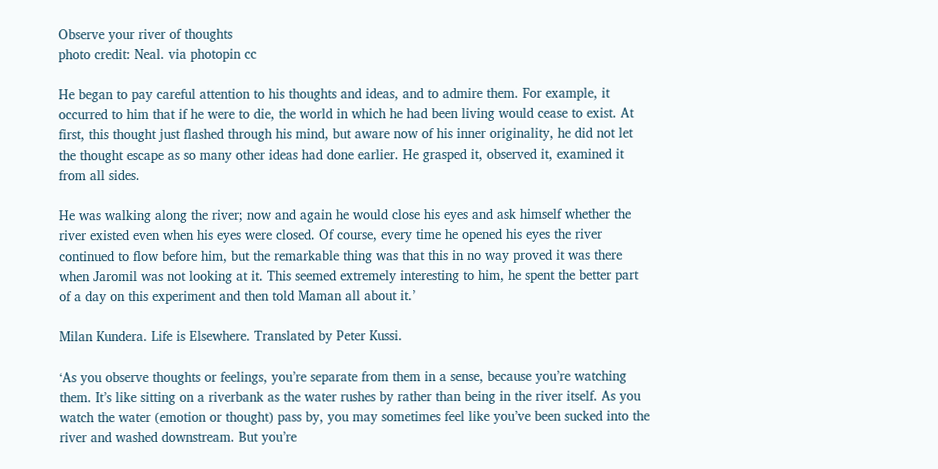Observe your river of thoughts
photo credit: Neal. via photopin cc

He began to pay careful attention to his thoughts and ideas, and to admire them. For example, it occurred to him that if he were to die, the world in which he had been living would cease to exist. At first, this thought just flashed through his mind, but aware now of his inner originality, he did not let the thought escape as so many other ideas had done earlier. He grasped it, observed it, examined it from all sides.

He was walking along the river; now and again he would close his eyes and ask himself whether the river existed even when his eyes were closed. Of course, every time he opened his eyes the river continued to flow before him, but the remarkable thing was that this in no way proved it was there when Jaromil was not looking at it. This seemed extremely interesting to him, he spent the better part of a day on this experiment and then told Maman all about it.’

Milan Kundera. Life is Elsewhere. Translated by Peter Kussi.

‘As you observe thoughts or feelings, you’re separate from them in a sense, because you’re watching them. It’s like sitting on a riverbank as the water rushes by rather than being in the river itself. As you watch the water (emotion or thought) pass by, you may sometimes feel like you’ve been sucked into the river and washed downstream. But you’re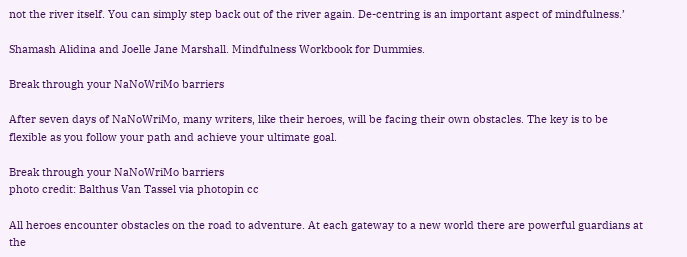not the river itself. You can simply step back out of the river again. De-centring is an important aspect of mindfulness.’

Shamash Alidina and Joelle Jane Marshall. Mindfulness Workbook for Dummies.

Break through your NaNoWriMo barriers

After seven days of NaNoWriMo, many writers, like their heroes, will be facing their own obstacles. The key is to be flexible as you follow your path and achieve your ultimate goal.

Break through your NaNoWriMo barriers
photo credit: Balthus Van Tassel via photopin cc

All heroes encounter obstacles on the road to adventure. At each gateway to a new world there are powerful guardians at the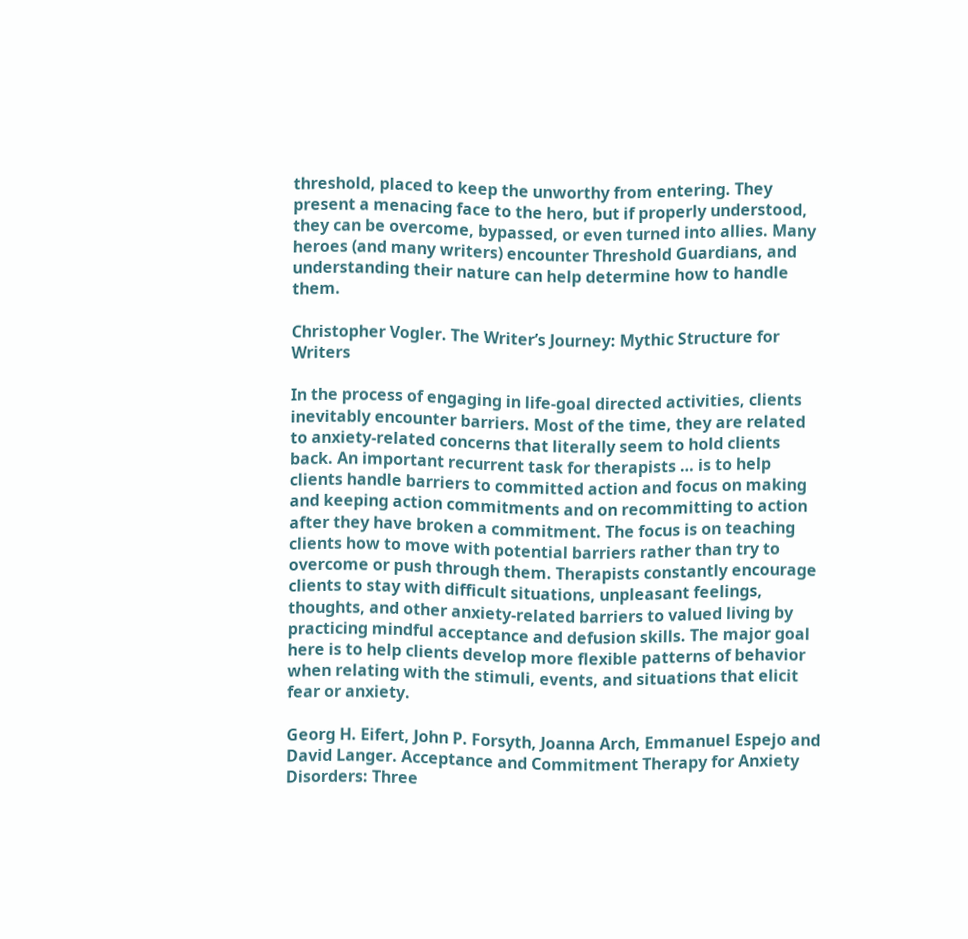threshold, placed to keep the unworthy from entering. They present a menacing face to the hero, but if properly understood, they can be overcome, bypassed, or even turned into allies. Many heroes (and many writers) encounter Threshold Guardians, and understanding their nature can help determine how to handle them.

Christopher Vogler. The Writer’s Journey: Mythic Structure for Writers

In the process of engaging in life-goal directed activities, clients inevitably encounter barriers. Most of the time, they are related to anxiety-related concerns that literally seem to hold clients back. An important recurrent task for therapists … is to help clients handle barriers to committed action and focus on making and keeping action commitments and on recommitting to action after they have broken a commitment. The focus is on teaching clients how to move with potential barriers rather than try to overcome or push through them. Therapists constantly encourage clients to stay with difficult situations, unpleasant feelings, thoughts, and other anxiety-related barriers to valued living by practicing mindful acceptance and defusion skills. The major goal here is to help clients develop more flexible patterns of behavior when relating with the stimuli, events, and situations that elicit fear or anxiety.

Georg H. Eifert, John P. Forsyth, Joanna Arch, Emmanuel Espejo and David Langer. Acceptance and Commitment Therapy for Anxiety Disorders: Three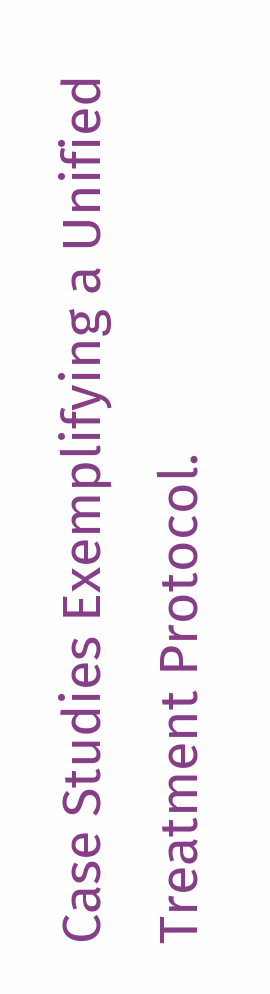Case Studies Exemplifying a Unified Treatment Protocol.